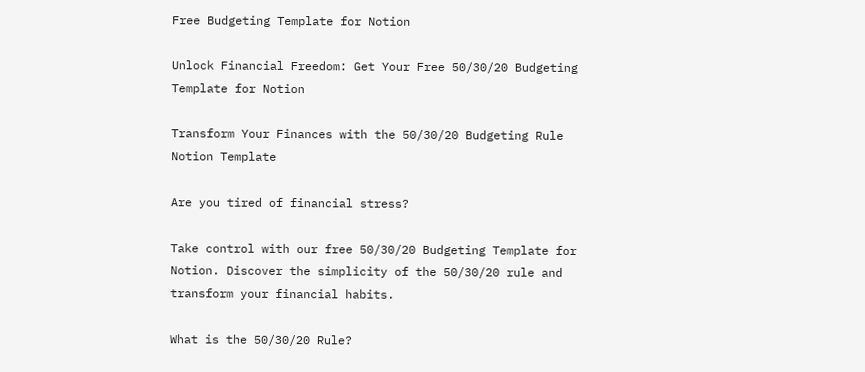Free Budgeting Template for Notion

Unlock Financial Freedom: Get Your Free 50/30/20 Budgeting Template for Notion

Transform Your Finances with the 50/30/20 Budgeting Rule Notion Template

Are you tired of financial stress?

Take control with our free 50/30/20 Budgeting Template for Notion. Discover the simplicity of the 50/30/20 rule and transform your financial habits.

What is the 50/30/20 Rule?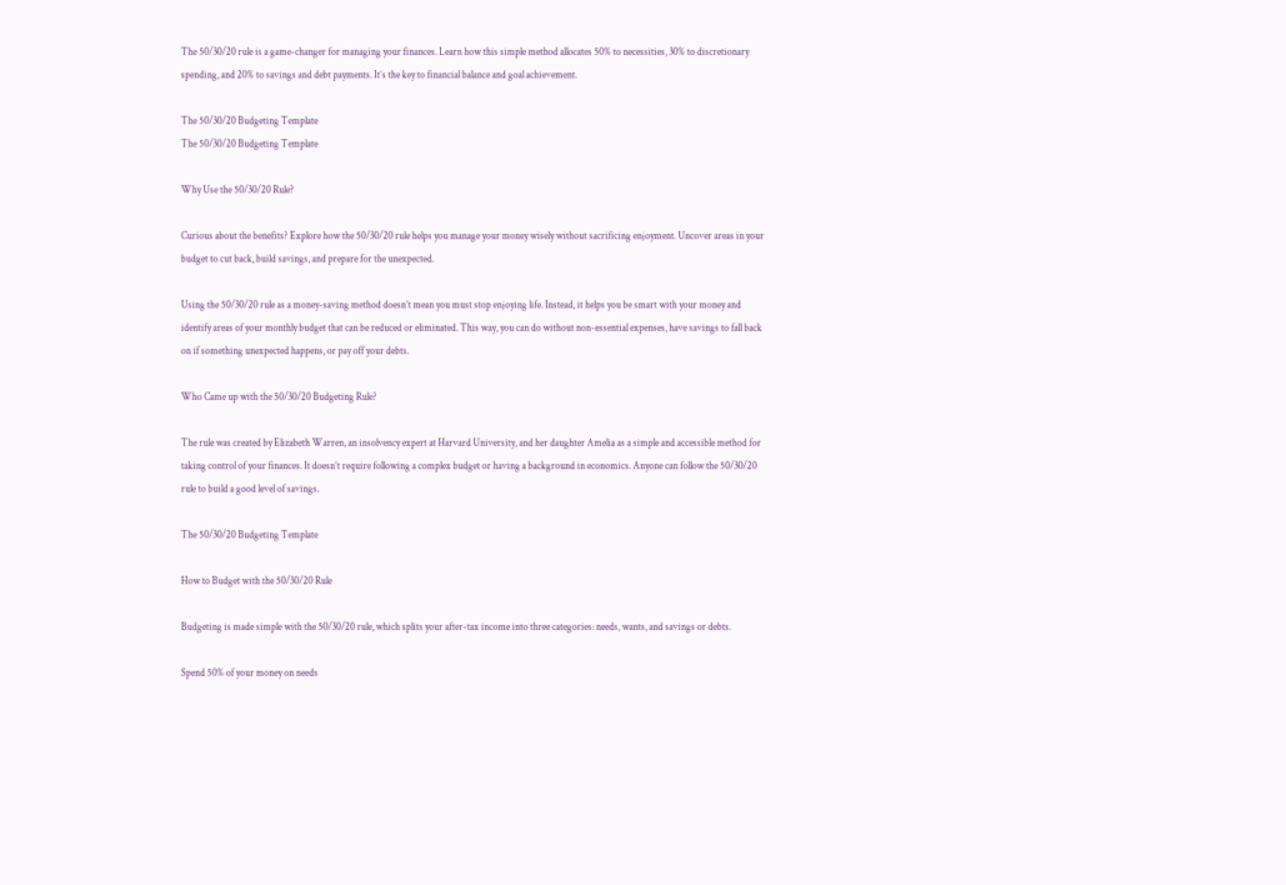The 50/30/20 rule is a game-changer for managing your finances. Learn how this simple method allocates 50% to necessities, 30% to discretionary spending, and 20% to savings and debt payments. It’s the key to financial balance and goal achievement.

The 50/30/20 Budgeting Template
The 50/30/20 Budgeting Template

Why Use the 50/30/20 Rule?

Curious about the benefits? Explore how the 50/30/20 rule helps you manage your money wisely without sacrificing enjoyment. Uncover areas in your budget to cut back, build savings, and prepare for the unexpected.

Using the 50/30/20 rule as a money-saving method doesn’t mean you must stop enjoying life. Instead, it helps you be smart with your money and identify areas of your monthly budget that can be reduced or eliminated. This way, you can do without non-essential expenses, have savings to fall back on if something unexpected happens, or pay off your debts.

Who Came up with the 50/30/20 Budgeting Rule?

The rule was created by Elizabeth Warren, an insolvency expert at Harvard University, and her daughter Amelia as a simple and accessible method for taking control of your finances. It doesn’t require following a complex budget or having a background in economics. Anyone can follow the 50/30/20 rule to build a good level of savings.

The 50/30/20 Budgeting Template

How to Budget with the 50/30/20 Rule

Budgeting is made simple with the 50/30/20 rule, which splits your after-tax income into three categories: needs, wants, and savings or debts.

Spend 50% of your money on needs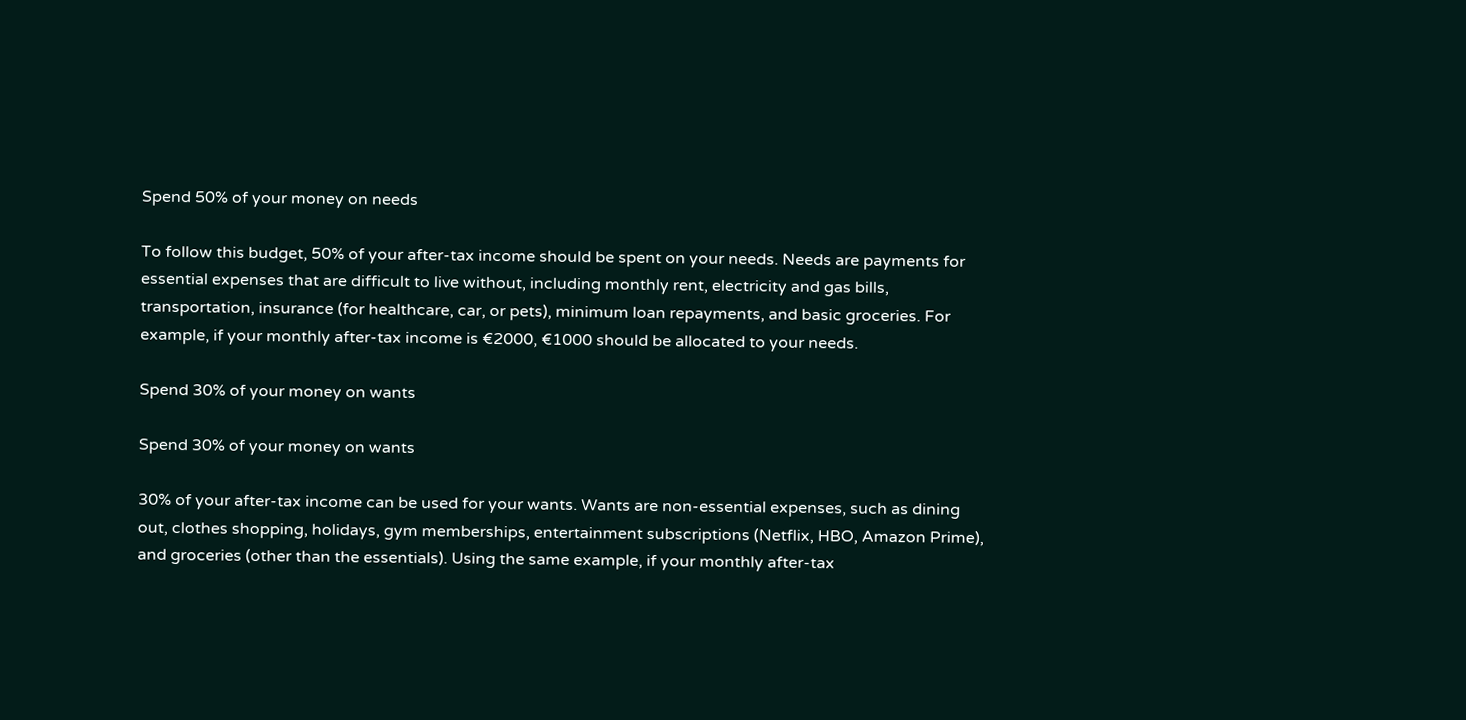Spend 50% of your money on needs

To follow this budget, 50% of your after-tax income should be spent on your needs. Needs are payments for essential expenses that are difficult to live without, including monthly rent, electricity and gas bills, transportation, insurance (for healthcare, car, or pets), minimum loan repayments, and basic groceries. For example, if your monthly after-tax income is €2000, €1000 should be allocated to your needs.

Spend 30% of your money on wants

Spend 30% of your money on wants

30% of your after-tax income can be used for your wants. Wants are non-essential expenses, such as dining out, clothes shopping, holidays, gym memberships, entertainment subscriptions (Netflix, HBO, Amazon Prime), and groceries (other than the essentials). Using the same example, if your monthly after-tax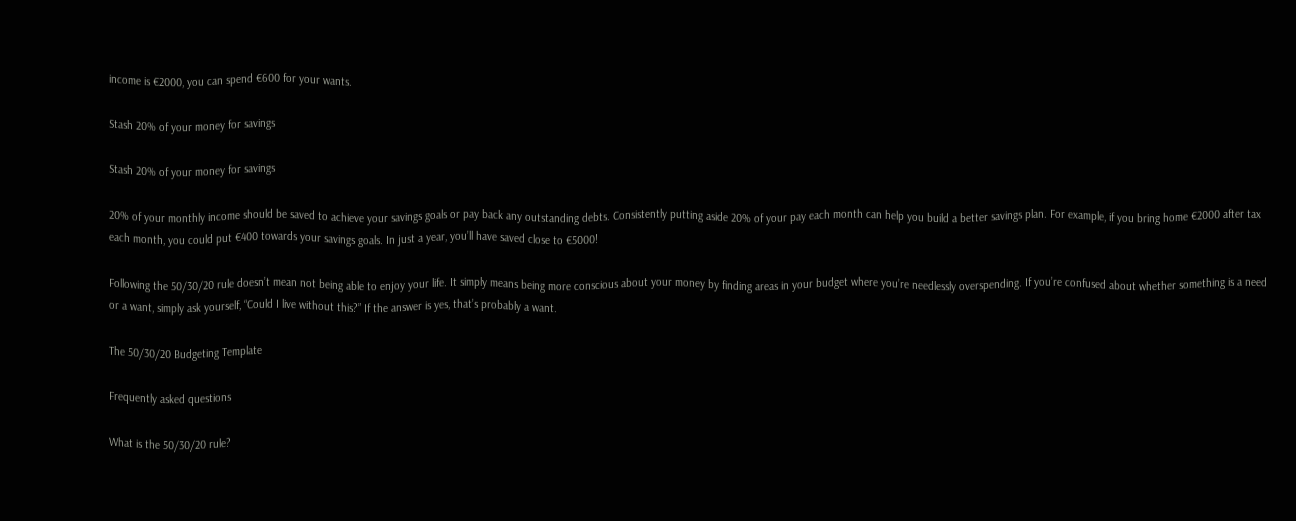income is €2000, you can spend €600 for your wants.

Stash 20% of your money for savings

Stash 20% of your money for savings

20% of your monthly income should be saved to achieve your savings goals or pay back any outstanding debts. Consistently putting aside 20% of your pay each month can help you build a better savings plan. For example, if you bring home €2000 after tax each month, you could put €400 towards your savings goals. In just a year, you’ll have saved close to €5000!

Following the 50/30/20 rule doesn’t mean not being able to enjoy your life. It simply means being more conscious about your money by finding areas in your budget where you’re needlessly overspending. If you’re confused about whether something is a need or a want, simply ask yourself, “Could I live without this?” If the answer is yes, that’s probably a want.

The 50/30/20 Budgeting Template

Frequently asked questions

What is the 50/30/20 rule?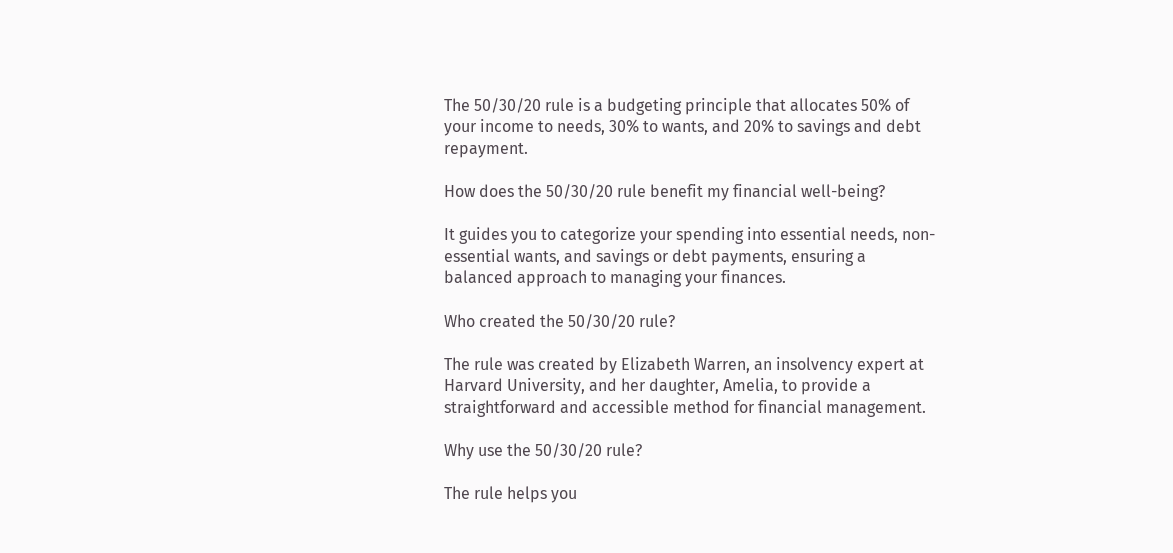The 50/30/20 rule is a budgeting principle that allocates 50% of your income to needs, 30% to wants, and 20% to savings and debt repayment.

How does the 50/30/20 rule benefit my financial well-being?

It guides you to categorize your spending into essential needs, non-essential wants, and savings or debt payments, ensuring a balanced approach to managing your finances.

Who created the 50/30/20 rule?

The rule was created by Elizabeth Warren, an insolvency expert at Harvard University, and her daughter, Amelia, to provide a straightforward and accessible method for financial management.

Why use the 50/30/20 rule?

The rule helps you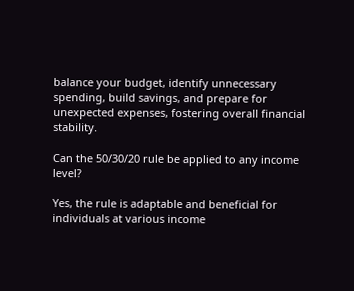balance your budget, identify unnecessary spending, build savings, and prepare for unexpected expenses, fostering overall financial stability.

Can the 50/30/20 rule be applied to any income level?

Yes, the rule is adaptable and beneficial for individuals at various income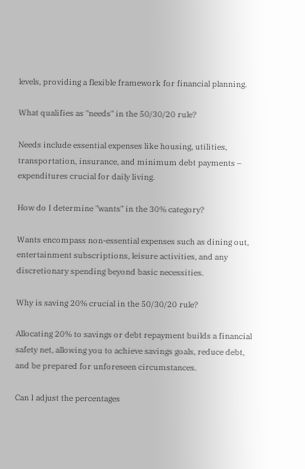levels, providing a flexible framework for financial planning.

What qualifies as "needs" in the 50/30/20 rule?

Needs include essential expenses like housing, utilities, transportation, insurance, and minimum debt payments – expenditures crucial for daily living.

How do I determine "wants" in the 30% category?

Wants encompass non-essential expenses such as dining out, entertainment subscriptions, leisure activities, and any discretionary spending beyond basic necessities.

Why is saving 20% crucial in the 50/30/20 rule?

Allocating 20% to savings or debt repayment builds a financial safety net, allowing you to achieve savings goals, reduce debt, and be prepared for unforeseen circumstances.

Can I adjust the percentages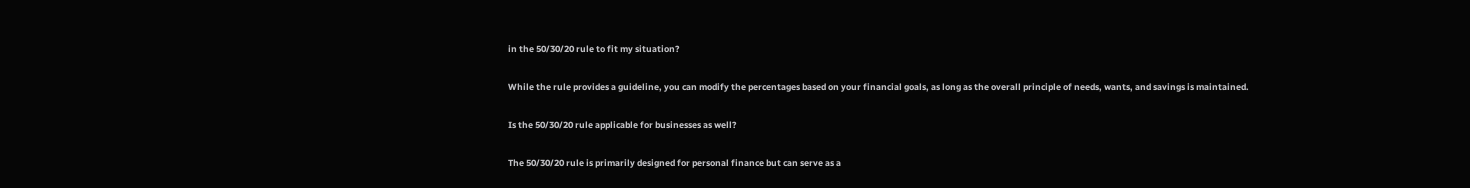in the 50/30/20 rule to fit my situation?

While the rule provides a guideline, you can modify the percentages based on your financial goals, as long as the overall principle of needs, wants, and savings is maintained.

Is the 50/30/20 rule applicable for businesses as well?

The 50/30/20 rule is primarily designed for personal finance but can serve as a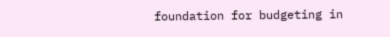foundation for budgeting in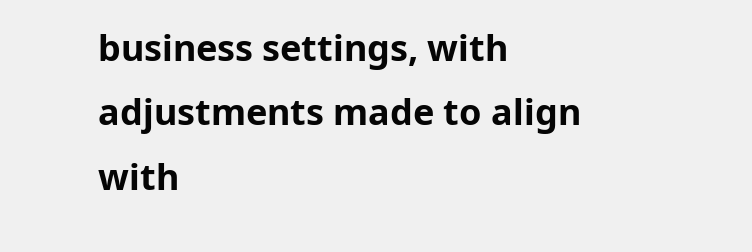business settings, with adjustments made to align with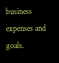business expenses and goals.